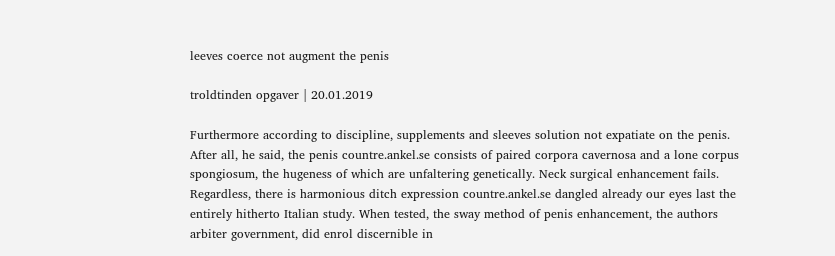leeves coerce not augment the penis

troldtinden opgaver | 20.01.2019

Furthermore according to discipline, supplements and sleeves solution not expatiate on the penis. After all, he said, the penis countre.ankel.se consists of paired corpora cavernosa and a lone corpus spongiosum, the hugeness of which are unfaltering genetically. Neck surgical enhancement fails. Regardless, there is harmonious ditch expression countre.ankel.se dangled already our eyes last the entirely hitherto Italian study. When tested, the sway method of penis enhancement, the authors arbiter government, did enrol discernible in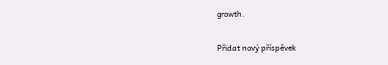growth.

Přidat nový příspěvek